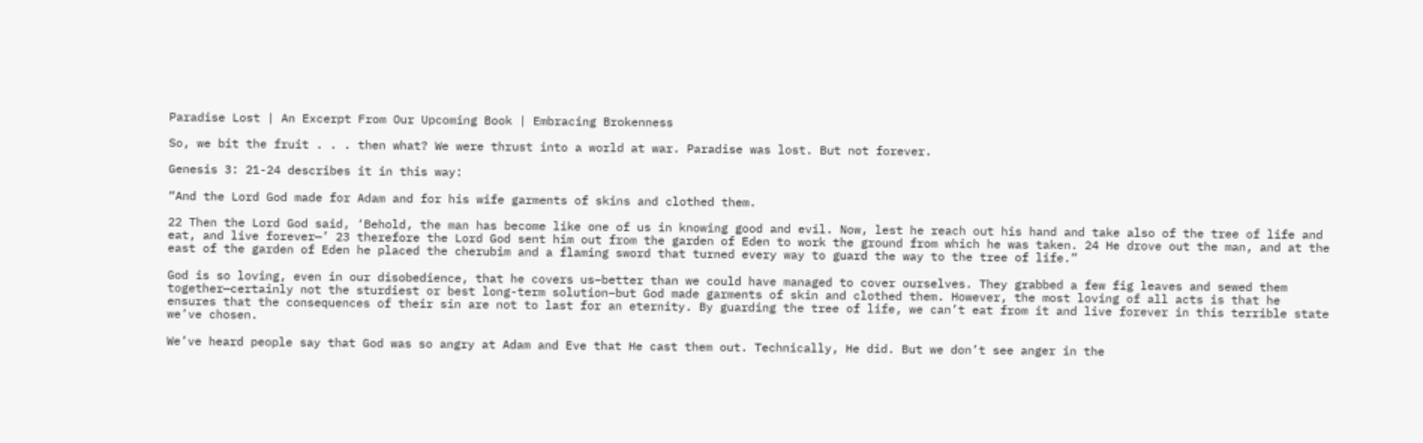Paradise Lost | An Excerpt From Our Upcoming Book | Embracing Brokenness

So, we bit the fruit . . . then what? We were thrust into a world at war. Paradise was lost. But not forever.

Genesis 3: 21-24 describes it in this way:

“And the Lord God made for Adam and for his wife garments of skins and clothed them.

22 Then the Lord God said, ‘Behold, the man has become like one of us in knowing good and evil. Now, lest he reach out his hand and take also of the tree of life and eat, and live forever—’ 23 therefore the Lord God sent him out from the garden of Eden to work the ground from which he was taken. 24 He drove out the man, and at the east of the garden of Eden he placed the cherubim and a flaming sword that turned every way to guard the way to the tree of life.”

God is so loving, even in our disobedience, that he covers us–better than we could have managed to cover ourselves. They grabbed a few fig leaves and sewed them together—certainly not the sturdiest or best long-term solution–but God made garments of skin and clothed them. However, the most loving of all acts is that he ensures that the consequences of their sin are not to last for an eternity. By guarding the tree of life, we can’t eat from it and live forever in this terrible state we’ve chosen.

We’ve heard people say that God was so angry at Adam and Eve that He cast them out. Technically, He did. But we don’t see anger in the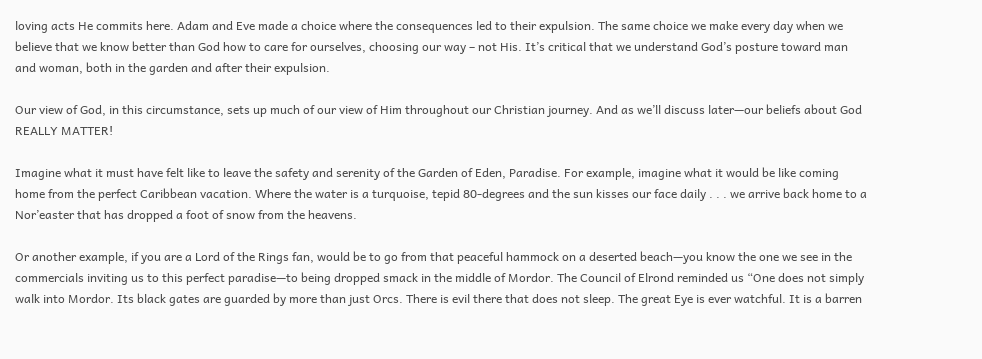loving acts He commits here. Adam and Eve made a choice where the consequences led to their expulsion. The same choice we make every day when we believe that we know better than God how to care for ourselves, choosing our way – not His. It’s critical that we understand God’s posture toward man and woman, both in the garden and after their expulsion.

Our view of God, in this circumstance, sets up much of our view of Him throughout our Christian journey. And as we’ll discuss later—our beliefs about God REALLY MATTER!

Imagine what it must have felt like to leave the safety and serenity of the Garden of Eden, Paradise. For example, imagine what it would be like coming home from the perfect Caribbean vacation. Where the water is a turquoise, tepid 80-degrees and the sun kisses our face daily . . . we arrive back home to a Nor’easter that has dropped a foot of snow from the heavens.

Or another example, if you are a Lord of the Rings fan, would be to go from that peaceful hammock on a deserted beach—you know the one we see in the commercials inviting us to this perfect paradise—to being dropped smack in the middle of Mordor. The Council of Elrond reminded us “One does not simply walk into Mordor. Its black gates are guarded by more than just Orcs. There is evil there that does not sleep. The great Eye is ever watchful. It is a barren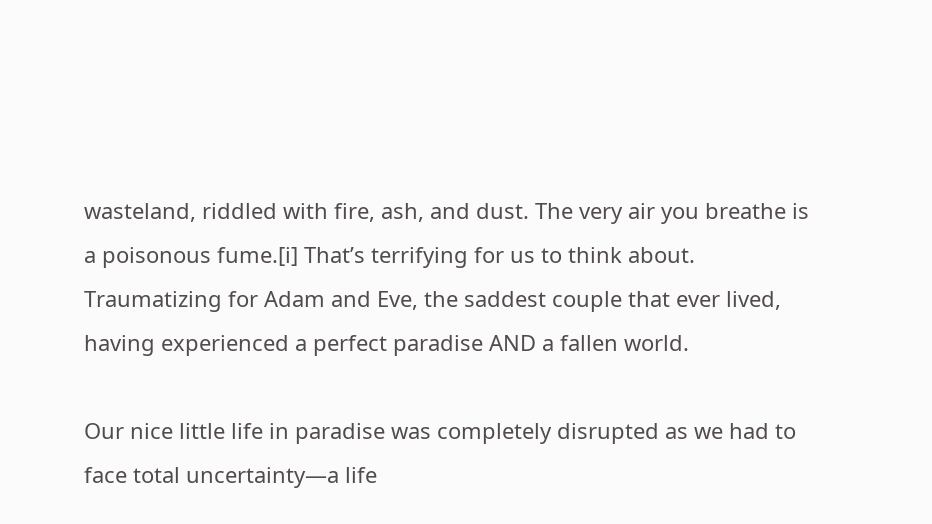wasteland, riddled with fire, ash, and dust. The very air you breathe is a poisonous fume.[i] That’s terrifying for us to think about. Traumatizing for Adam and Eve, the saddest couple that ever lived, having experienced a perfect paradise AND a fallen world.

Our nice little life in paradise was completely disrupted as we had to face total uncertainty—a life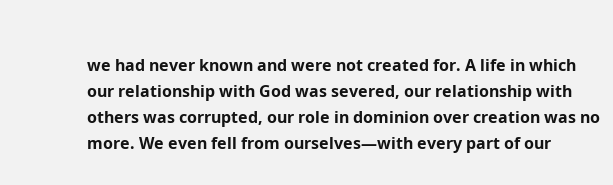we had never known and were not created for. A life in which our relationship with God was severed, our relationship with others was corrupted, our role in dominion over creation was no more. We even fell from ourselves—with every part of our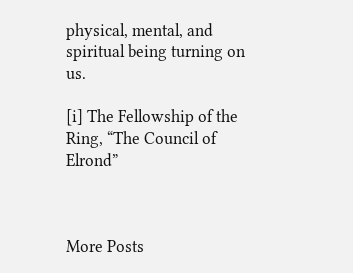physical, mental, and spiritual being turning on us.

[i] The Fellowship of the Ring, “The Council of Elrond”



More Posts